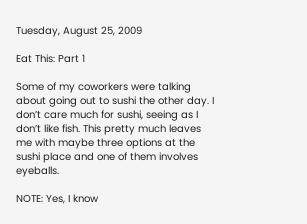Tuesday, August 25, 2009

Eat This: Part 1

Some of my coworkers were talking about going out to sushi the other day. I don’t care much for sushi, seeing as I don’t like fish. This pretty much leaves me with maybe three options at the sushi place and one of them involves eyeballs.

NOTE: Yes, I know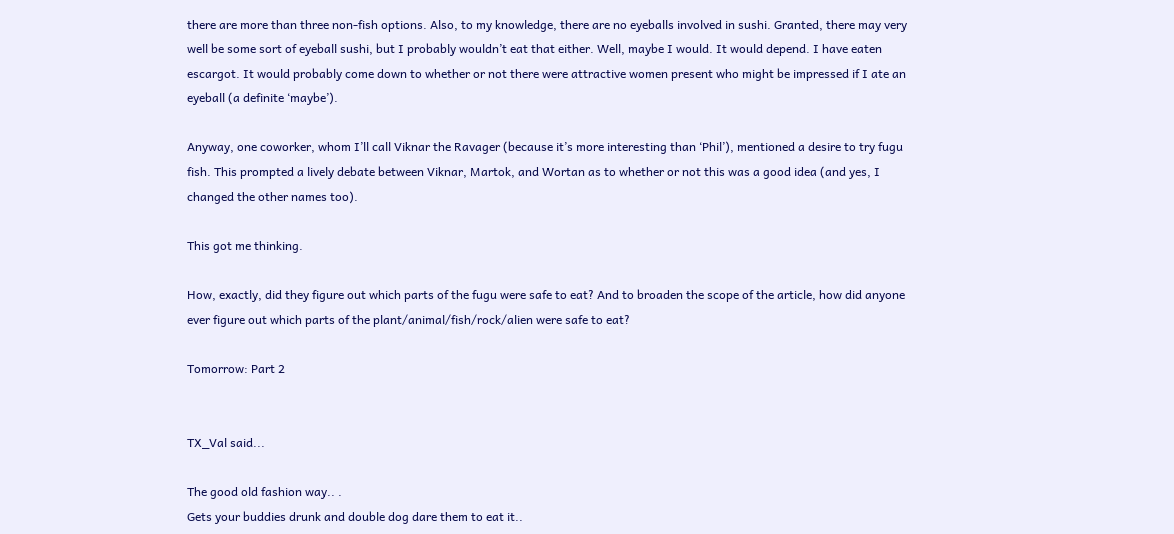there are more than three non-fish options. Also, to my knowledge, there are no eyeballs involved in sushi. Granted, there may very well be some sort of eyeball sushi, but I probably wouldn’t eat that either. Well, maybe I would. It would depend. I have eaten escargot. It would probably come down to whether or not there were attractive women present who might be impressed if I ate an eyeball (a definite ‘maybe’).

Anyway, one coworker, whom I’ll call Viknar the Ravager (because it’s more interesting than ‘Phil’), mentioned a desire to try fugu fish. This prompted a lively debate between Viknar, Martok, and Wortan as to whether or not this was a good idea (and yes, I changed the other names too).

This got me thinking.

How, exactly, did they figure out which parts of the fugu were safe to eat? And to broaden the scope of the article, how did anyone ever figure out which parts of the plant/animal/fish/rock/alien were safe to eat?

Tomorrow: Part 2


TX_Val said...

The good old fashion way.. .
Gets your buddies drunk and double dog dare them to eat it..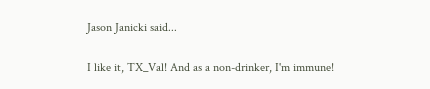Jason Janicki said...

I like it, TX_Val! And as a non-drinker, I'm immune!